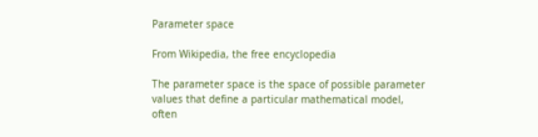Parameter space

From Wikipedia, the free encyclopedia

The parameter space is the space of possible parameter values that define a particular mathematical model, often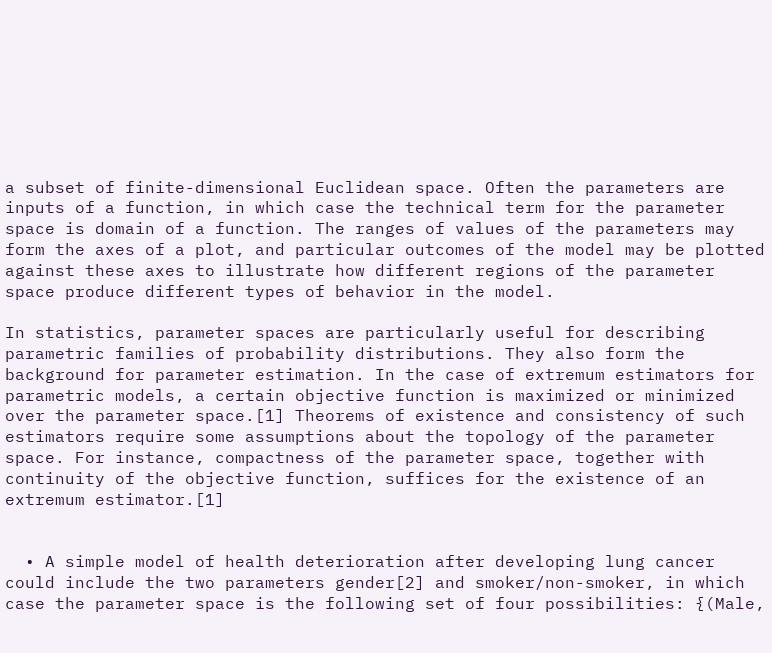a subset of finite-dimensional Euclidean space. Often the parameters are inputs of a function, in which case the technical term for the parameter space is domain of a function. The ranges of values of the parameters may form the axes of a plot, and particular outcomes of the model may be plotted against these axes to illustrate how different regions of the parameter space produce different types of behavior in the model.

In statistics, parameter spaces are particularly useful for describing parametric families of probability distributions. They also form the background for parameter estimation. In the case of extremum estimators for parametric models, a certain objective function is maximized or minimized over the parameter space.[1] Theorems of existence and consistency of such estimators require some assumptions about the topology of the parameter space. For instance, compactness of the parameter space, together with continuity of the objective function, suffices for the existence of an extremum estimator.[1]


  • A simple model of health deterioration after developing lung cancer could include the two parameters gender[2] and smoker/non-smoker, in which case the parameter space is the following set of four possibilities: {(Male,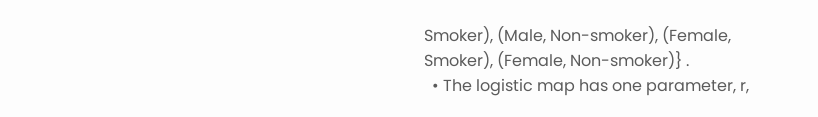Smoker), (Male, Non-smoker), (Female, Smoker), (Female, Non-smoker)} .
  • The logistic map has one parameter, r,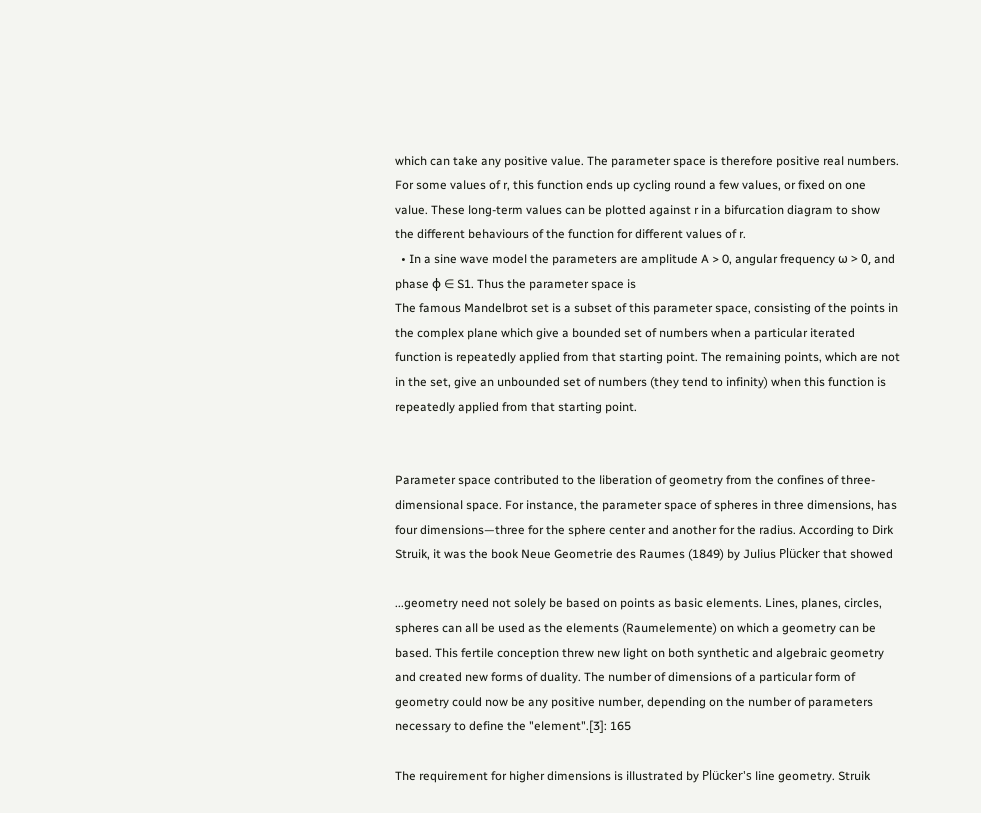which can take any positive value. The parameter space is therefore positive real numbers.
For some values of r, this function ends up cycling round a few values, or fixed on one value. These long-term values can be plotted against r in a bifurcation diagram to show the different behaviours of the function for different values of r.
  • In a sine wave model the parameters are amplitude A > 0, angular frequency ω > 0, and phase φ ∈ S1. Thus the parameter space is
The famous Mandelbrot set is a subset of this parameter space, consisting of the points in the complex plane which give a bounded set of numbers when a particular iterated function is repeatedly applied from that starting point. The remaining points, which are not in the set, give an unbounded set of numbers (they tend to infinity) when this function is repeatedly applied from that starting point.


Parameter space contributed to the liberation of geometry from the confines of three-dimensional space. For instance, the parameter space of spheres in three dimensions, has four dimensions—three for the sphere center and another for the radius. According to Dirk Struik, it was the book Neue Geometrie des Raumes (1849) by Julius Plücker that showed

...geometry need not solely be based on points as basic elements. Lines, planes, circles, spheres can all be used as the elements (Raumelemente) on which a geometry can be based. This fertile conception threw new light on both synthetic and algebraic geometry and created new forms of duality. The number of dimensions of a particular form of geometry could now be any positive number, depending on the number of parameters necessary to define the "element".[3]: 165

The requirement for higher dimensions is illustrated by Plücker's line geometry. Struik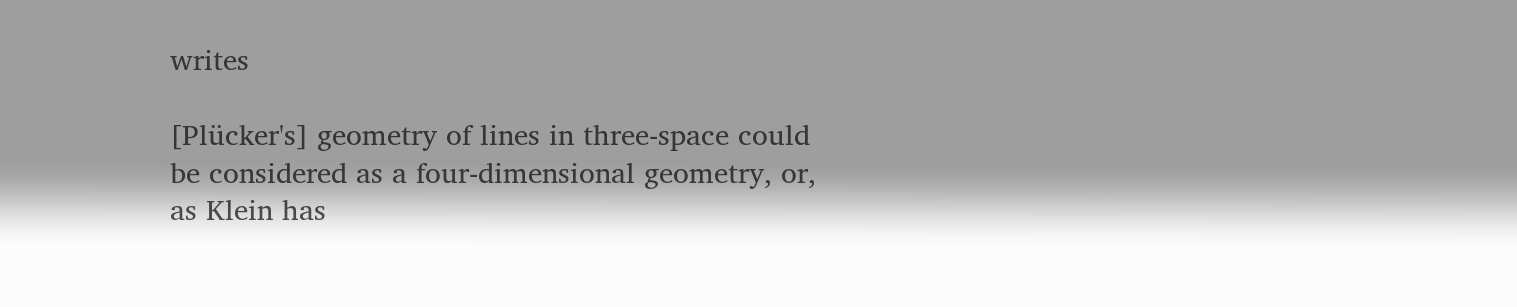writes

[Plücker's] geometry of lines in three-space could be considered as a four-dimensional geometry, or, as Klein has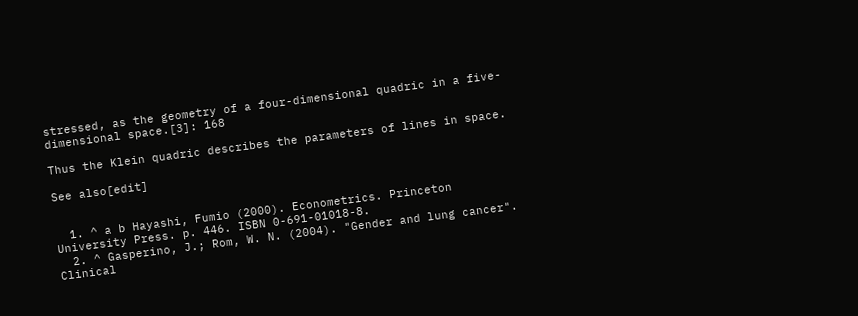stressed, as the geometry of a four-dimensional quadric in a five-dimensional space.[3]: 168

Thus the Klein quadric describes the parameters of lines in space.

See also[edit]


  1. ^ a b Hayashi, Fumio (2000). Econometrics. Princeton University Press. p. 446. ISBN 0-691-01018-8.
  2. ^ Gasperino, J.; Rom, W. N. (2004). "Gender and lung cancer". Clinical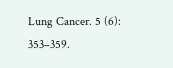Lung Cancer. 5 (6): 353–359.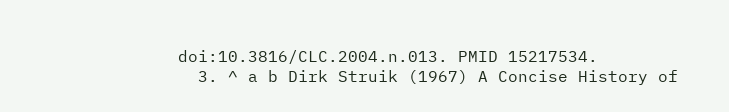doi:10.3816/CLC.2004.n.013. PMID 15217534.
  3. ^ a b Dirk Struik (1967) A Concise History of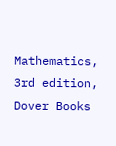Mathematics, 3rd edition, Dover Books